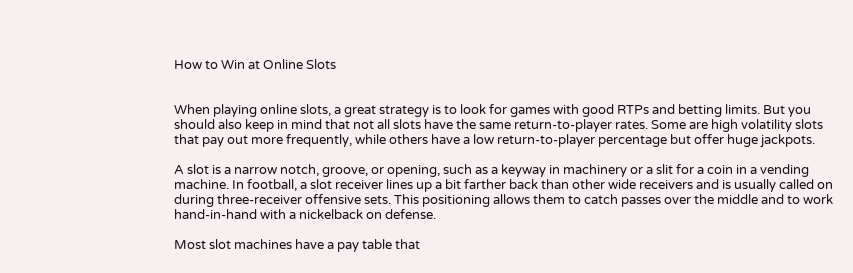How to Win at Online Slots


When playing online slots, a great strategy is to look for games with good RTPs and betting limits. But you should also keep in mind that not all slots have the same return-to-player rates. Some are high volatility slots that pay out more frequently, while others have a low return-to-player percentage but offer huge jackpots.

A slot is a narrow notch, groove, or opening, such as a keyway in machinery or a slit for a coin in a vending machine. In football, a slot receiver lines up a bit farther back than other wide receivers and is usually called on during three-receiver offensive sets. This positioning allows them to catch passes over the middle and to work hand-in-hand with a nickelback on defense.

Most slot machines have a pay table that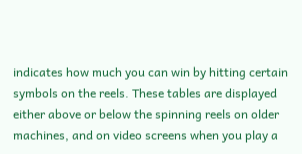indicates how much you can win by hitting certain symbols on the reels. These tables are displayed either above or below the spinning reels on older machines, and on video screens when you play a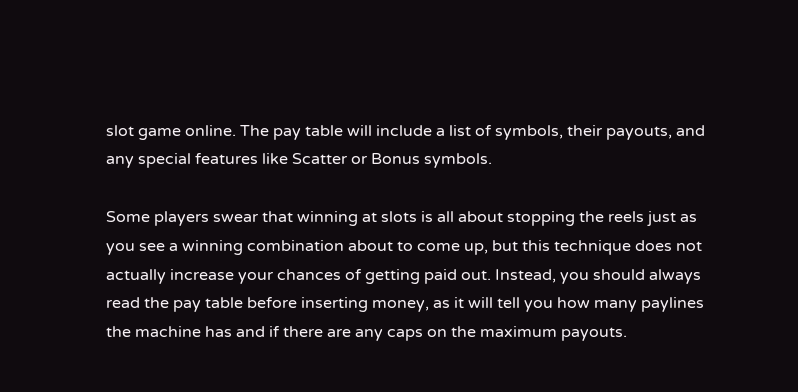slot game online. The pay table will include a list of symbols, their payouts, and any special features like Scatter or Bonus symbols.

Some players swear that winning at slots is all about stopping the reels just as you see a winning combination about to come up, but this technique does not actually increase your chances of getting paid out. Instead, you should always read the pay table before inserting money, as it will tell you how many paylines the machine has and if there are any caps on the maximum payouts.